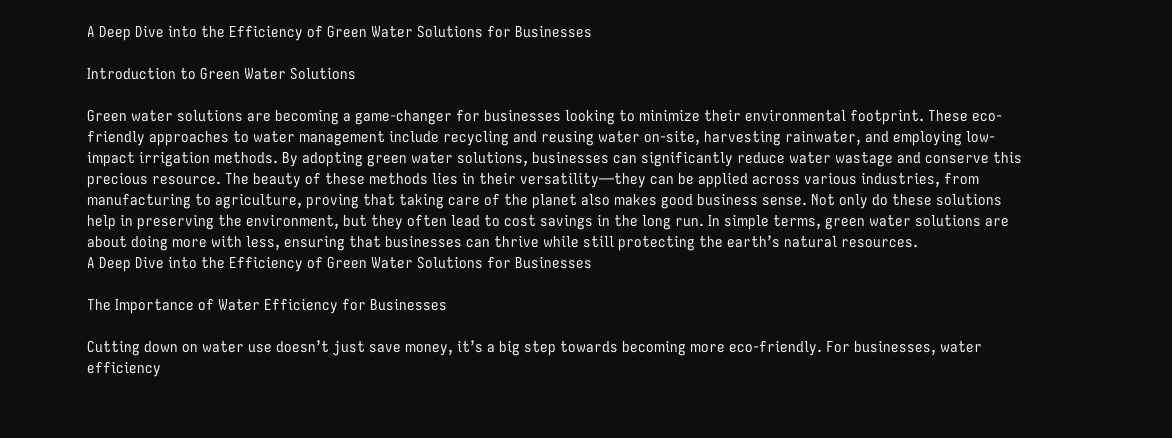A Deep Dive into the Efficiency of Green Water Solutions for Businesses

Introduction to Green Water Solutions

Green water solutions are becoming a game-changer for businesses looking to minimize their environmental footprint. These eco-friendly approaches to water management include recycling and reusing water on-site, harvesting rainwater, and employing low-impact irrigation methods. By adopting green water solutions, businesses can significantly reduce water wastage and conserve this precious resource. The beauty of these methods lies in their versatility—they can be applied across various industries, from manufacturing to agriculture, proving that taking care of the planet also makes good business sense. Not only do these solutions help in preserving the environment, but they often lead to cost savings in the long run. In simple terms, green water solutions are about doing more with less, ensuring that businesses can thrive while still protecting the earth’s natural resources.
A Deep Dive into the Efficiency of Green Water Solutions for Businesses

The Importance of Water Efficiency for Businesses

Cutting down on water use doesn’t just save money, it’s a big step towards becoming more eco-friendly. For businesses, water efficiency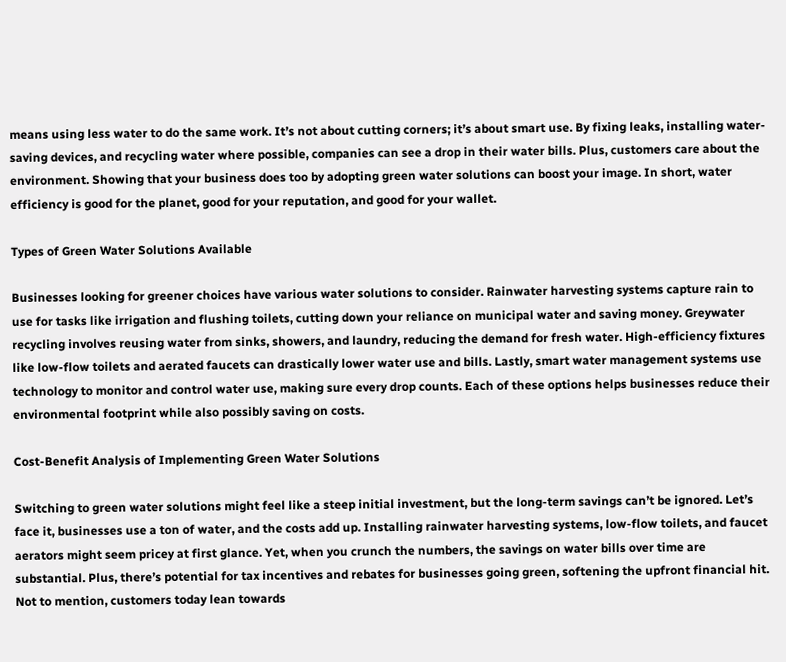means using less water to do the same work. It’s not about cutting corners; it’s about smart use. By fixing leaks, installing water-saving devices, and recycling water where possible, companies can see a drop in their water bills. Plus, customers care about the environment. Showing that your business does too by adopting green water solutions can boost your image. In short, water efficiency is good for the planet, good for your reputation, and good for your wallet.

Types of Green Water Solutions Available

Businesses looking for greener choices have various water solutions to consider. Rainwater harvesting systems capture rain to use for tasks like irrigation and flushing toilets, cutting down your reliance on municipal water and saving money. Greywater recycling involves reusing water from sinks, showers, and laundry, reducing the demand for fresh water. High-efficiency fixtures like low-flow toilets and aerated faucets can drastically lower water use and bills. Lastly, smart water management systems use technology to monitor and control water use, making sure every drop counts. Each of these options helps businesses reduce their environmental footprint while also possibly saving on costs.

Cost-Benefit Analysis of Implementing Green Water Solutions

Switching to green water solutions might feel like a steep initial investment, but the long-term savings can’t be ignored. Let’s face it, businesses use a ton of water, and the costs add up. Installing rainwater harvesting systems, low-flow toilets, and faucet aerators might seem pricey at first glance. Yet, when you crunch the numbers, the savings on water bills over time are substantial. Plus, there’s potential for tax incentives and rebates for businesses going green, softening the upfront financial hit. Not to mention, customers today lean towards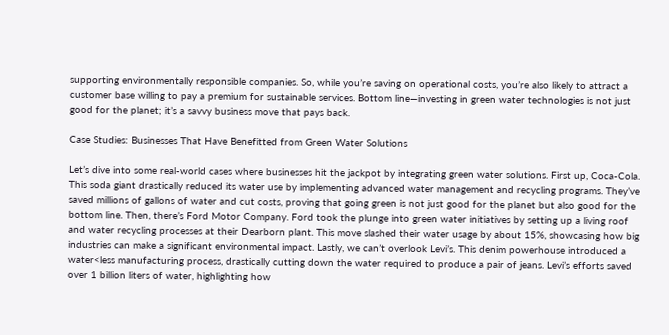supporting environmentally responsible companies. So, while you’re saving on operational costs, you’re also likely to attract a customer base willing to pay a premium for sustainable services. Bottom line—investing in green water technologies is not just good for the planet; it’s a savvy business move that pays back.

Case Studies: Businesses That Have Benefitted from Green Water Solutions

Let’s dive into some real-world cases where businesses hit the jackpot by integrating green water solutions. First up, Coca-Cola. This soda giant drastically reduced its water use by implementing advanced water management and recycling programs. They’ve saved millions of gallons of water and cut costs, proving that going green is not just good for the planet but also good for the bottom line. Then, there’s Ford Motor Company. Ford took the plunge into green water initiatives by setting up a living roof and water recycling processes at their Dearborn plant. This move slashed their water usage by about 15%, showcasing how big industries can make a significant environmental impact. Lastly, we can’t overlook Levi’s. This denim powerhouse introduced a water<less manufacturing process, drastically cutting down the water required to produce a pair of jeans. Levi’s efforts saved over 1 billion liters of water, highlighting how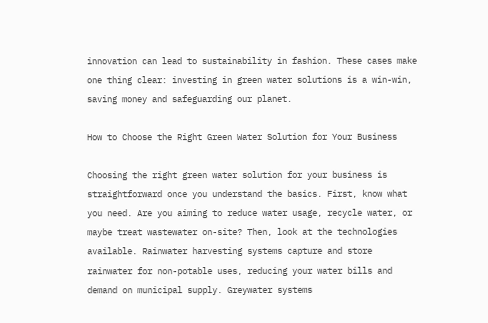innovation can lead to sustainability in fashion. These cases make one thing clear: investing in green water solutions is a win-win, saving money and safeguarding our planet.

How to Choose the Right Green Water Solution for Your Business

Choosing the right green water solution for your business is straightforward once you understand the basics. First, know what you need. Are you aiming to reduce water usage, recycle water, or maybe treat wastewater on-site? Then, look at the technologies available. Rainwater harvesting systems capture and store rainwater for non-potable uses, reducing your water bills and demand on municipal supply. Greywater systems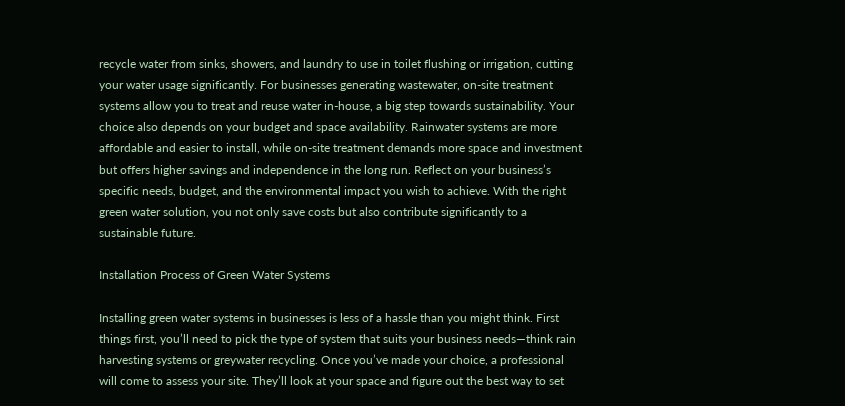recycle water from sinks, showers, and laundry to use in toilet flushing or irrigation, cutting your water usage significantly. For businesses generating wastewater, on-site treatment systems allow you to treat and reuse water in-house, a big step towards sustainability. Your choice also depends on your budget and space availability. Rainwater systems are more affordable and easier to install, while on-site treatment demands more space and investment but offers higher savings and independence in the long run. Reflect on your business’s specific needs, budget, and the environmental impact you wish to achieve. With the right green water solution, you not only save costs but also contribute significantly to a sustainable future.

Installation Process of Green Water Systems

Installing green water systems in businesses is less of a hassle than you might think. First things first, you’ll need to pick the type of system that suits your business needs—think rain harvesting systems or greywater recycling. Once you’ve made your choice, a professional will come to assess your site. They’ll look at your space and figure out the best way to set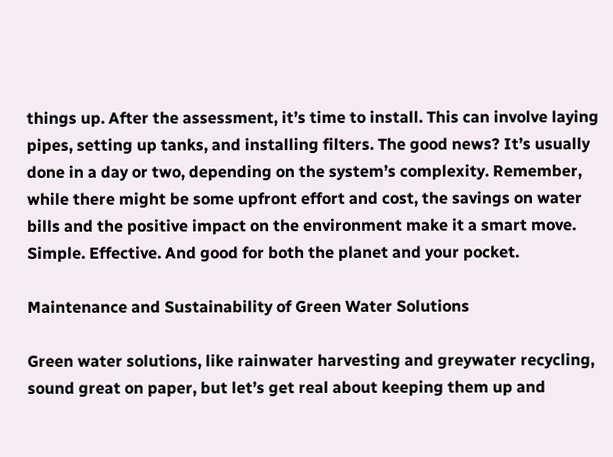things up. After the assessment, it’s time to install. This can involve laying pipes, setting up tanks, and installing filters. The good news? It’s usually done in a day or two, depending on the system’s complexity. Remember, while there might be some upfront effort and cost, the savings on water bills and the positive impact on the environment make it a smart move. Simple. Effective. And good for both the planet and your pocket.

Maintenance and Sustainability of Green Water Solutions

Green water solutions, like rainwater harvesting and greywater recycling, sound great on paper, but let’s get real about keeping them up and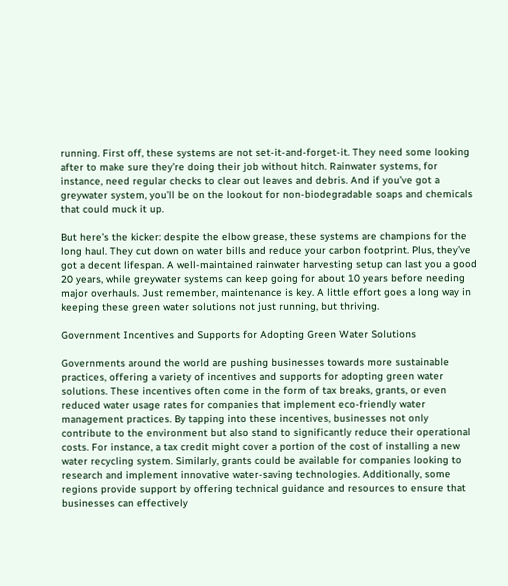running. First off, these systems are not set-it-and-forget-it. They need some looking after to make sure they’re doing their job without hitch. Rainwater systems, for instance, need regular checks to clear out leaves and debris. And if you’ve got a greywater system, you’ll be on the lookout for non-biodegradable soaps and chemicals that could muck it up.

But here’s the kicker: despite the elbow grease, these systems are champions for the long haul. They cut down on water bills and reduce your carbon footprint. Plus, they’ve got a decent lifespan. A well-maintained rainwater harvesting setup can last you a good 20 years, while greywater systems can keep going for about 10 years before needing major overhauls. Just remember, maintenance is key. A little effort goes a long way in keeping these green water solutions not just running, but thriving.

Government Incentives and Supports for Adopting Green Water Solutions

Governments around the world are pushing businesses towards more sustainable practices, offering a variety of incentives and supports for adopting green water solutions. These incentives often come in the form of tax breaks, grants, or even reduced water usage rates for companies that implement eco-friendly water management practices. By tapping into these incentives, businesses not only contribute to the environment but also stand to significantly reduce their operational costs. For instance, a tax credit might cover a portion of the cost of installing a new water recycling system. Similarly, grants could be available for companies looking to research and implement innovative water-saving technologies. Additionally, some regions provide support by offering technical guidance and resources to ensure that businesses can effectively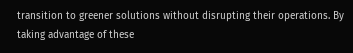transition to greener solutions without disrupting their operations. By taking advantage of these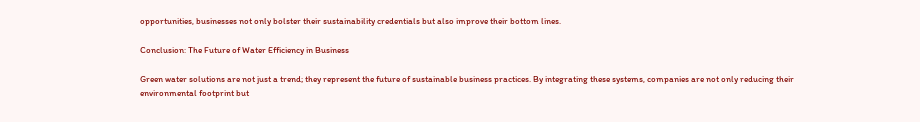opportunities, businesses not only bolster their sustainability credentials but also improve their bottom lines.

Conclusion: The Future of Water Efficiency in Business

Green water solutions are not just a trend; they represent the future of sustainable business practices. By integrating these systems, companies are not only reducing their environmental footprint but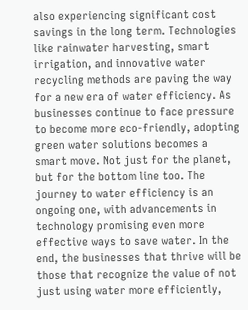also experiencing significant cost savings in the long term. Technologies like rainwater harvesting, smart irrigation, and innovative water recycling methods are paving the way for a new era of water efficiency. As businesses continue to face pressure to become more eco-friendly, adopting green water solutions becomes a smart move. Not just for the planet, but for the bottom line too. The journey to water efficiency is an ongoing one, with advancements in technology promising even more effective ways to save water. In the end, the businesses that thrive will be those that recognize the value of not just using water more efficiently,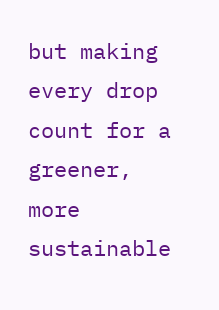but making every drop count for a greener, more sustainable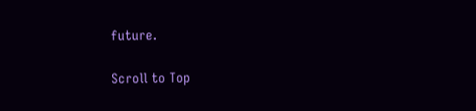future.

Scroll to Top